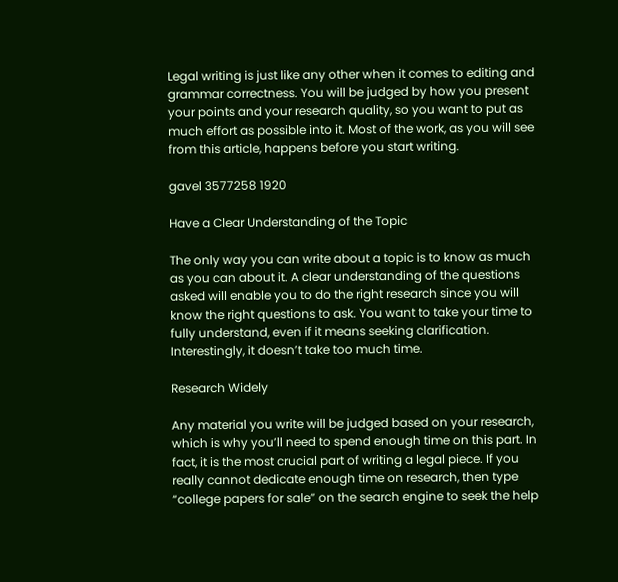Legal writing is just like any other when it comes to editing and grammar correctness. You will be judged by how you present your points and your research quality, so you want to put as much effort as possible into it. Most of the work, as you will see from this article, happens before you start writing.

gavel 3577258 1920

Have a Clear Understanding of the Topic

The only way you can write about a topic is to know as much as you can about it. A clear understanding of the questions asked will enable you to do the right research since you will know the right questions to ask. You want to take your time to fully understand, even if it means seeking clarification. Interestingly, it doesn’t take too much time.

Research Widely

Any material you write will be judged based on your research, which is why you’ll need to spend enough time on this part. In fact, it is the most crucial part of writing a legal piece. If you really cannot dedicate enough time on research, then type “college papers for sale” on the search engine to seek the help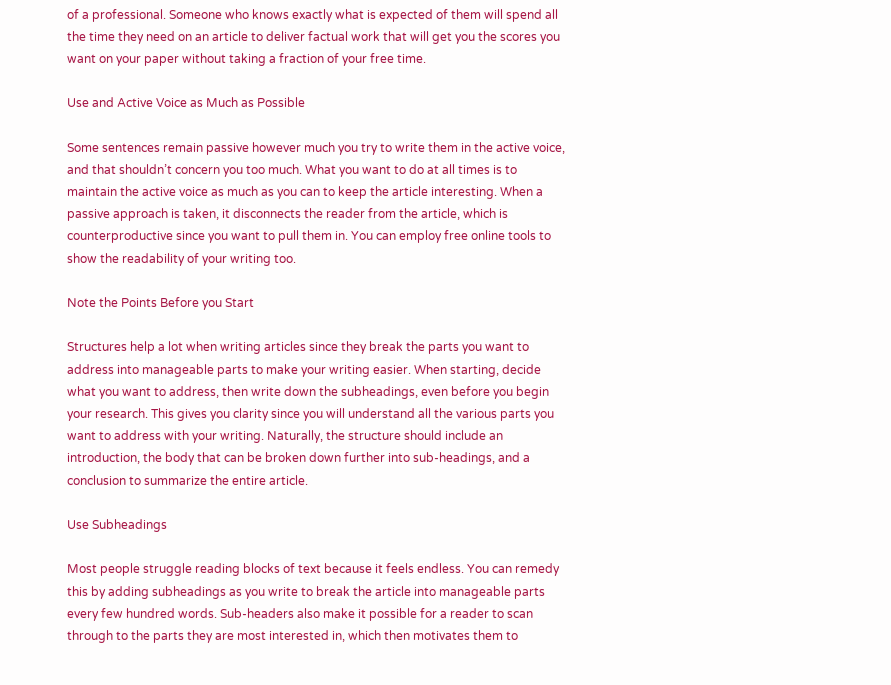of a professional. Someone who knows exactly what is expected of them will spend all the time they need on an article to deliver factual work that will get you the scores you want on your paper without taking a fraction of your free time.

Use and Active Voice as Much as Possible

Some sentences remain passive however much you try to write them in the active voice, and that shouldn’t concern you too much. What you want to do at all times is to maintain the active voice as much as you can to keep the article interesting. When a passive approach is taken, it disconnects the reader from the article, which is counterproductive since you want to pull them in. You can employ free online tools to show the readability of your writing too.

Note the Points Before you Start

Structures help a lot when writing articles since they break the parts you want to address into manageable parts to make your writing easier. When starting, decide what you want to address, then write down the subheadings, even before you begin your research. This gives you clarity since you will understand all the various parts you want to address with your writing. Naturally, the structure should include an introduction, the body that can be broken down further into sub-headings, and a conclusion to summarize the entire article.

Use Subheadings

Most people struggle reading blocks of text because it feels endless. You can remedy this by adding subheadings as you write to break the article into manageable parts every few hundred words. Sub-headers also make it possible for a reader to scan through to the parts they are most interested in, which then motivates them to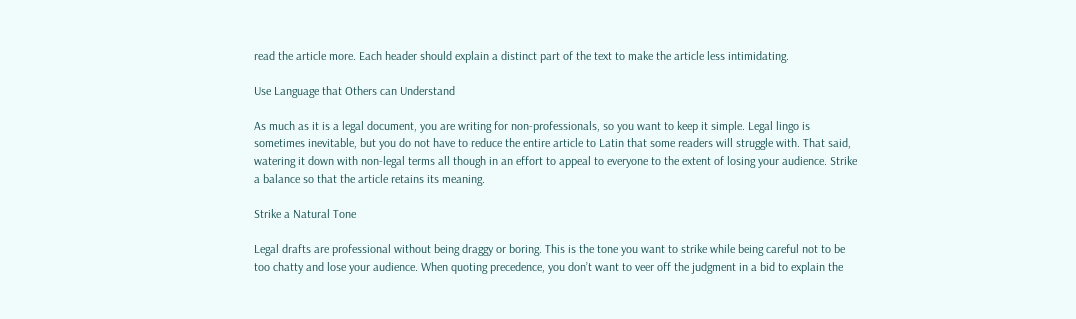read the article more. Each header should explain a distinct part of the text to make the article less intimidating.

Use Language that Others can Understand

As much as it is a legal document, you are writing for non-professionals, so you want to keep it simple. Legal lingo is sometimes inevitable, but you do not have to reduce the entire article to Latin that some readers will struggle with. That said, watering it down with non-legal terms all though in an effort to appeal to everyone to the extent of losing your audience. Strike a balance so that the article retains its meaning.

Strike a Natural Tone

Legal drafts are professional without being draggy or boring. This is the tone you want to strike while being careful not to be too chatty and lose your audience. When quoting precedence, you don’t want to veer off the judgment in a bid to explain the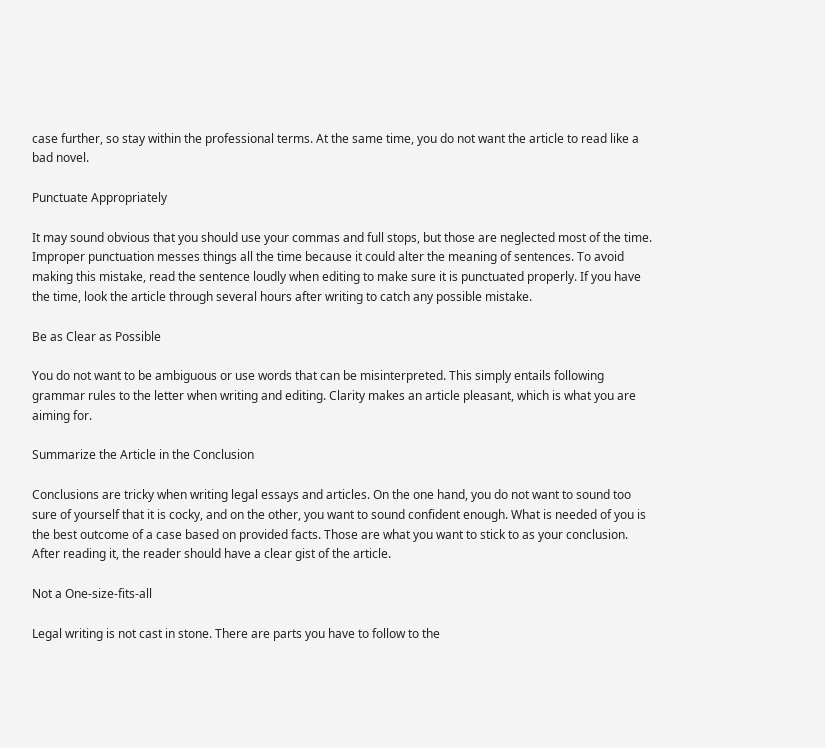case further, so stay within the professional terms. At the same time, you do not want the article to read like a bad novel.

Punctuate Appropriately

It may sound obvious that you should use your commas and full stops, but those are neglected most of the time. Improper punctuation messes things all the time because it could alter the meaning of sentences. To avoid making this mistake, read the sentence loudly when editing to make sure it is punctuated properly. If you have the time, look the article through several hours after writing to catch any possible mistake.

Be as Clear as Possible

You do not want to be ambiguous or use words that can be misinterpreted. This simply entails following grammar rules to the letter when writing and editing. Clarity makes an article pleasant, which is what you are aiming for.

Summarize the Article in the Conclusion

Conclusions are tricky when writing legal essays and articles. On the one hand, you do not want to sound too sure of yourself that it is cocky, and on the other, you want to sound confident enough. What is needed of you is the best outcome of a case based on provided facts. Those are what you want to stick to as your conclusion. After reading it, the reader should have a clear gist of the article.

Not a One-size-fits-all

Legal writing is not cast in stone. There are parts you have to follow to the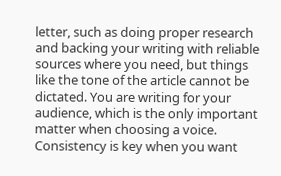letter, such as doing proper research and backing your writing with reliable sources where you need, but things like the tone of the article cannot be dictated. You are writing for your audience, which is the only important matter when choosing a voice. Consistency is key when you want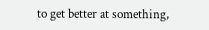to get better at something,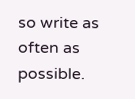so write as often as possible.